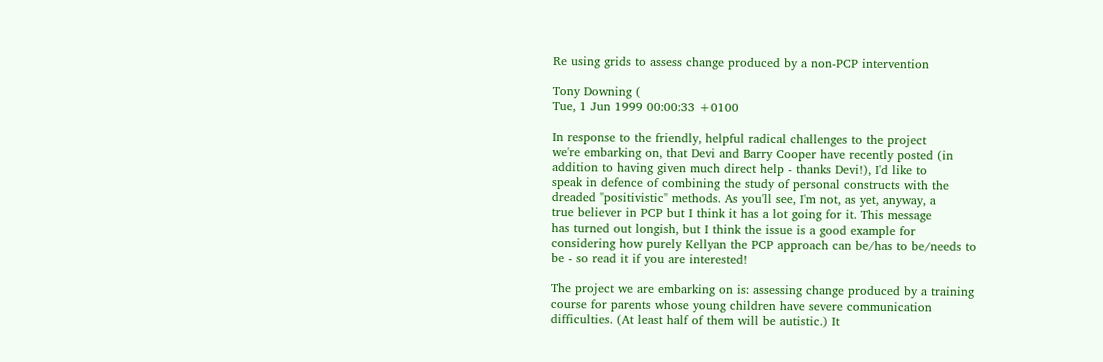Re using grids to assess change produced by a non-PCP intervention

Tony Downing (
Tue, 1 Jun 1999 00:00:33 +0100

In response to the friendly, helpful radical challenges to the project
we're embarking on, that Devi and Barry Cooper have recently posted (in
addition to having given much direct help - thanks Devi!), I'd like to
speak in defence of combining the study of personal constructs with the
dreaded "positivistic" methods. As you'll see, I'm not, as yet, anyway, a
true believer in PCP but I think it has a lot going for it. This message
has turned out longish, but I think the issue is a good example for
considering how purely Kellyan the PCP approach can be/has to be/needs to
be - so read it if you are interested!

The project we are embarking on is: assessing change produced by a training
course for parents whose young children have severe communication
difficulties. (At least half of them will be autistic.) It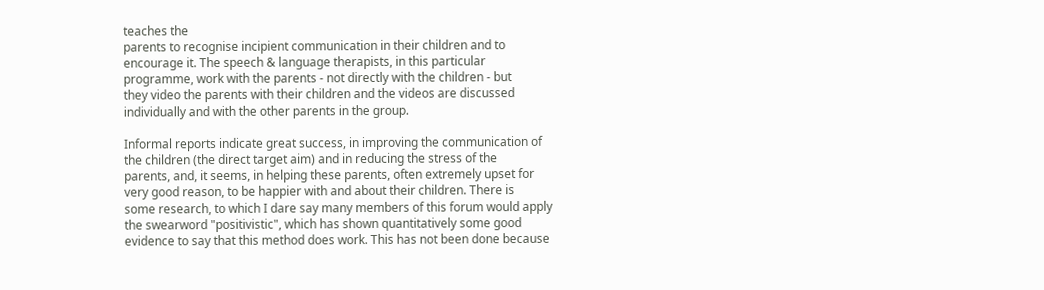teaches the
parents to recognise incipient communication in their children and to
encourage it. The speech & language therapists, in this particular
programme, work with the parents - not directly with the children - but
they video the parents with their children and the videos are discussed
individually and with the other parents in the group.

Informal reports indicate great success, in improving the communication of
the children (the direct target aim) and in reducing the stress of the
parents, and, it seems, in helping these parents, often extremely upset for
very good reason, to be happier with and about their children. There is
some research, to which I dare say many members of this forum would apply
the swearword "positivistic", which has shown quantitatively some good
evidence to say that this method does work. This has not been done because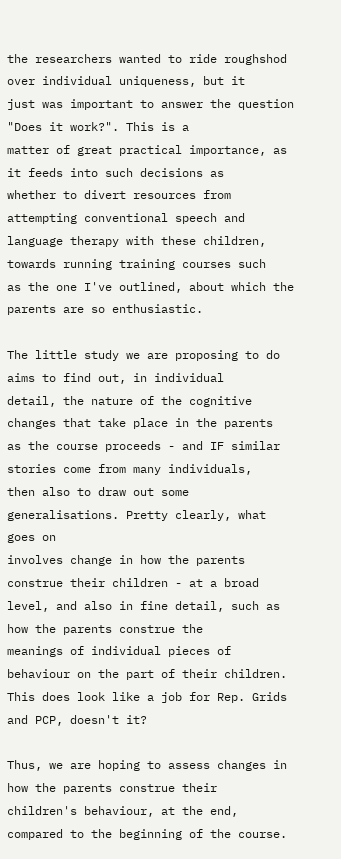the researchers wanted to ride roughshod over individual uniqueness, but it
just was important to answer the question "Does it work?". This is a
matter of great practical importance, as it feeds into such decisions as
whether to divert resources from attempting conventional speech and
language therapy with these children, towards running training courses such
as the one I've outlined, about which the parents are so enthusiastic.

The little study we are proposing to do aims to find out, in individual
detail, the nature of the cognitive changes that take place in the parents
as the course proceeds - and IF similar stories come from many individuals,
then also to draw out some generalisations. Pretty clearly, what goes on
involves change in how the parents construe their children - at a broad
level, and also in fine detail, such as how the parents construe the
meanings of individual pieces of behaviour on the part of their children.
This does look like a job for Rep. Grids and PCP, doesn't it?

Thus, we are hoping to assess changes in how the parents construe their
children's behaviour, at the end, compared to the beginning of the course.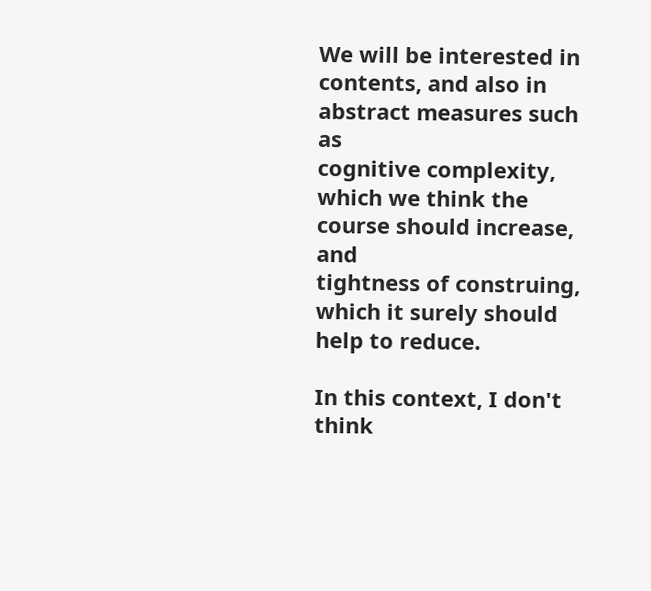We will be interested in contents, and also in abstract measures such as
cognitive complexity, which we think the course should increase, and
tightness of construing, which it surely should help to reduce.

In this context, I don't think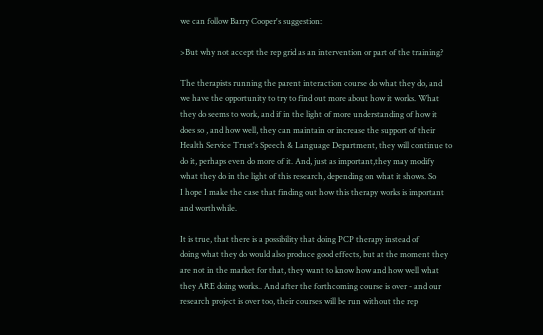we can follow Barry Cooper's suggestion:

>But why not accept the rep grid as an intervention or part of the training?

The therapists running the parent interaction course do what they do, and
we have the opportunity to try to find out more about how it works. What
they do seems to work, and if in the light of more understanding of how it
does so , and how well, they can maintain or increase the support of their
Health Service Trust's Speech & Language Department, they will continue to
do it, perhaps even do more of it. And, just as important,they may modify
what they do in the light of this research, depending on what it shows. So
I hope I make the case that finding out how this therapy works is important
and worthwhile.

It is true, that there is a possibility that doing PCP therapy instead of
doing what they do would also produce good effects, but at the moment they
are not in the market for that, they want to know how and how well what
they ARE doing works.. And after the forthcoming course is over - and our
research project is over too, their courses will be run without the rep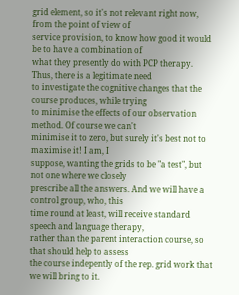grid element, so it's not relevant right now, from the point of view of
service provision, to know how good it would be to have a combination of
what they presently do with PCP therapy. Thus, there is a legitimate need
to investigate the cognitive changes that the course produces, while trying
to minimise the effects of our observation method. Of course we can't
minimise it to zero, but surely it's best not to maximise it! I am, I
suppose, wanting the grids to be "a test", but not one where we closely
prescribe all the answers. And we will have a control group, who, this
time round at least, will receive standard speech and language therapy,
rather than the parent interaction course, so that should help to assess
the course indepently of the rep. grid work that we will bring to it.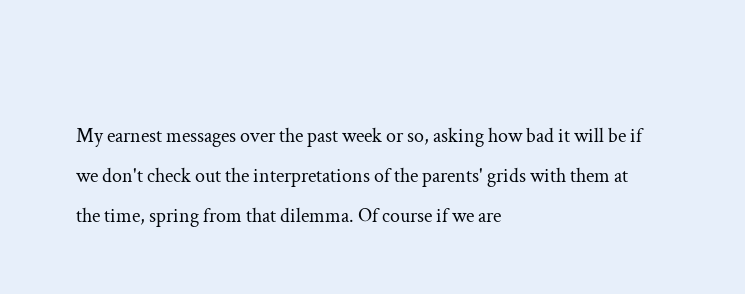My earnest messages over the past week or so, asking how bad it will be if
we don't check out the interpretations of the parents' grids with them at
the time, spring from that dilemma. Of course if we are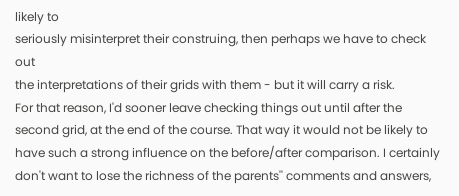likely to
seriously misinterpret their construing, then perhaps we have to check out
the interpretations of their grids with them - but it will carry a risk.
For that reason, I'd sooner leave checking things out until after the
second grid, at the end of the course. That way it would not be likely to
have such a strong influence on the before/after comparison. I certainly
don't want to lose the richness of the parents'' comments and answers,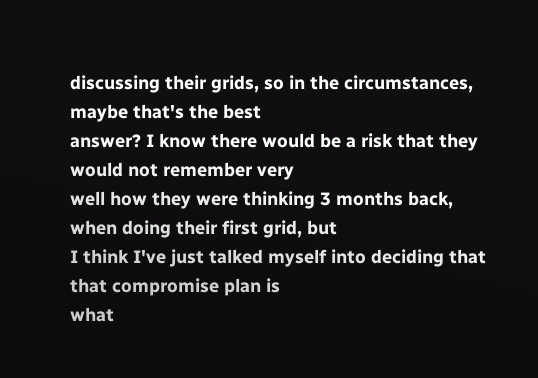discussing their grids, so in the circumstances, maybe that's the best
answer? I know there would be a risk that they would not remember very
well how they were thinking 3 months back, when doing their first grid, but
I think I've just talked myself into deciding that that compromise plan is
what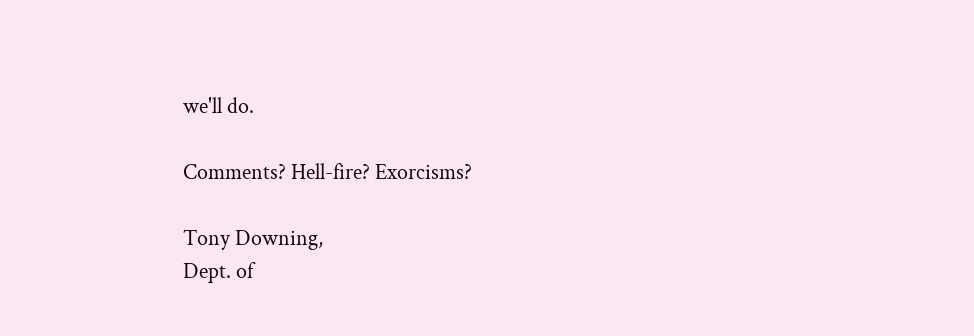we'll do.

Comments? Hell-fire? Exorcisms?

Tony Downing,
Dept. of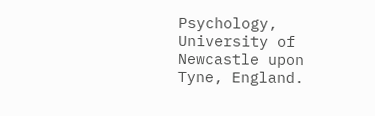Psychology, University of Newcastle upon Tyne, England.